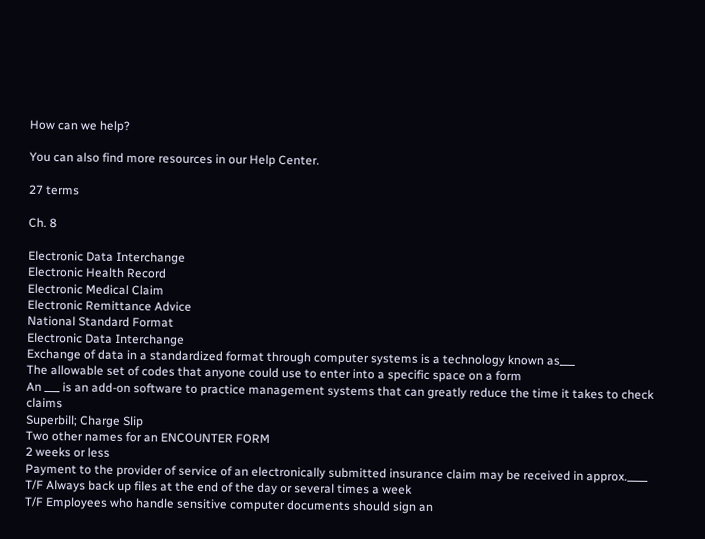How can we help?

You can also find more resources in our Help Center.

27 terms

Ch. 8

Electronic Data Interchange
Electronic Health Record
Electronic Medical Claim
Electronic Remittance Advice
National Standard Format
Electronic Data Interchange
Exchange of data in a standardized format through computer systems is a technology known as___
The allowable set of codes that anyone could use to enter into a specific space on a form
An ___ is an add-on software to practice management systems that can greatly reduce the time it takes to check claims
Superbill; Charge Slip
Two other names for an ENCOUNTER FORM
2 weeks or less
Payment to the provider of service of an electronically submitted insurance claim may be received in approx.____
T/F Always back up files at the end of the day or several times a week
T/F Employees who handle sensitive computer documents should sign an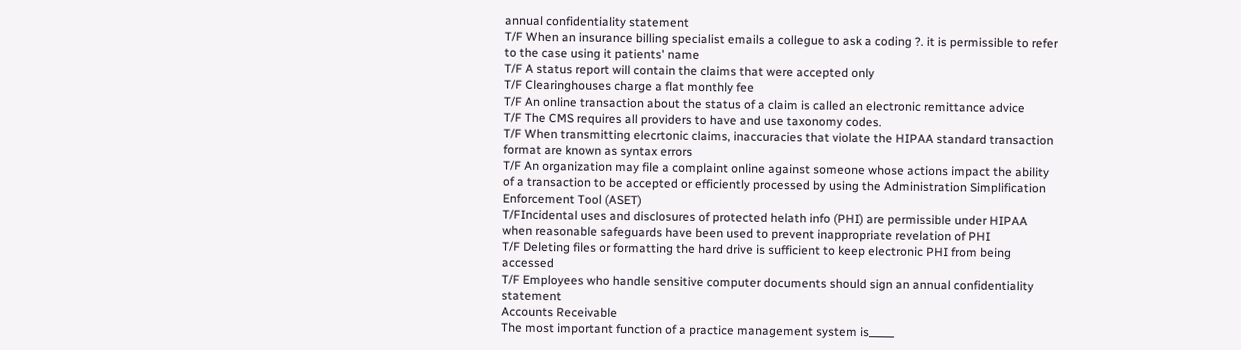annual confidentiality statement
T/F When an insurance billing specialist emails a collegue to ask a coding ?. it is permissible to refer to the case using it patients' name
T/F A status report will contain the claims that were accepted only
T/F Clearinghouses charge a flat monthly fee
T/F An online transaction about the status of a claim is called an electronic remittance advice
T/F The CMS requires all providers to have and use taxonomy codes.
T/F When transmitting elecrtonic claims, inaccuracies that violate the HIPAA standard transaction format are known as syntax errors
T/F An organization may file a complaint online against someone whose actions impact the ability of a transaction to be accepted or efficiently processed by using the Administration Simplification Enforcement Tool (ASET)
T/FIncidental uses and disclosures of protected helath info (PHI) are permissible under HIPAA when reasonable safeguards have been used to prevent inappropriate revelation of PHI
T/F Deleting files or formatting the hard drive is sufficient to keep electronic PHI from being accessed
T/F Employees who handle sensitive computer documents should sign an annual confidentiality statement
Accounts Receivable
The most important function of a practice management system is_____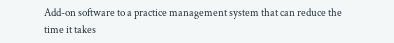Add-on software to a practice management system that can reduce the time it takes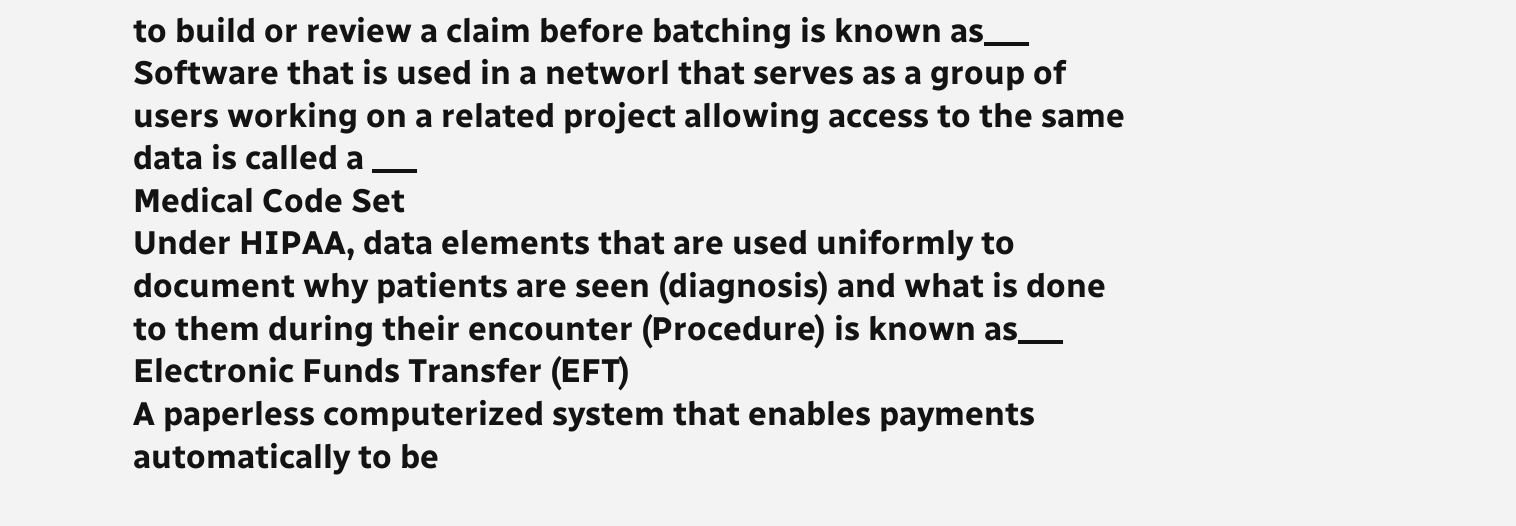to build or review a claim before batching is known as___
Software that is used in a networl that serves as a group of users working on a related project allowing access to the same data is called a ___
Medical Code Set
Under HIPAA, data elements that are used uniformly to document why patients are seen (diagnosis) and what is done to them during their encounter (Procedure) is known as___
Electronic Funds Transfer (EFT)
A paperless computerized system that enables payments automatically to be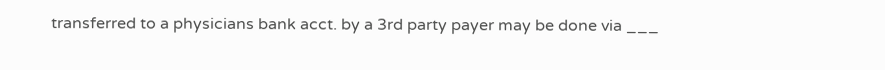transferred to a physicians bank acct. by a 3rd party payer may be done via ___